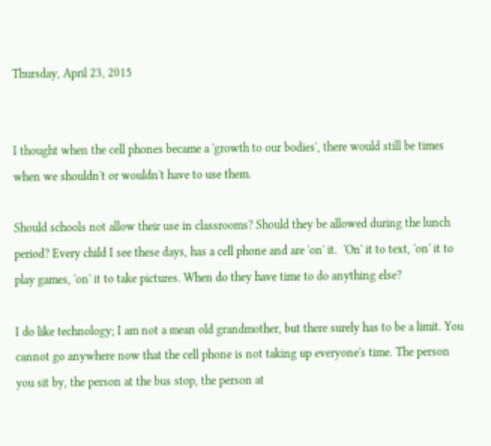Thursday, April 23, 2015


I thought when the cell phones became a 'growth to our bodies', there would still be times when we shouldn't or wouldn't have to use them.

Should schools not allow their use in classrooms? Should they be allowed during the lunch period? Every child I see these days, has a cell phone and are 'on' it.  'On' it to text, 'on' it to play games, 'on' it to take pictures. When do they have time to do anything else?

I do like technology; I am not a mean old grandmother, but there surely has to be a limit. You cannot go anywhere now that the cell phone is not taking up everyone's time. The person you sit by, the person at the bus stop, the person at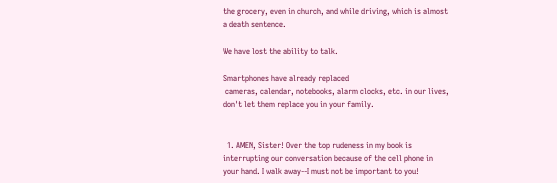the grocery, even in church, and while driving, which is almost a death sentence.

We have lost the ability to talk.

Smartphones have already replaced
 cameras, calendar, notebooks, alarm clocks, etc. in our lives,
don't let them replace you in your family.


  1. AMEN, Sister! Over the top rudeness in my book is interrupting our conversation because of the cell phone in your hand. I walk away--I must not be important to you!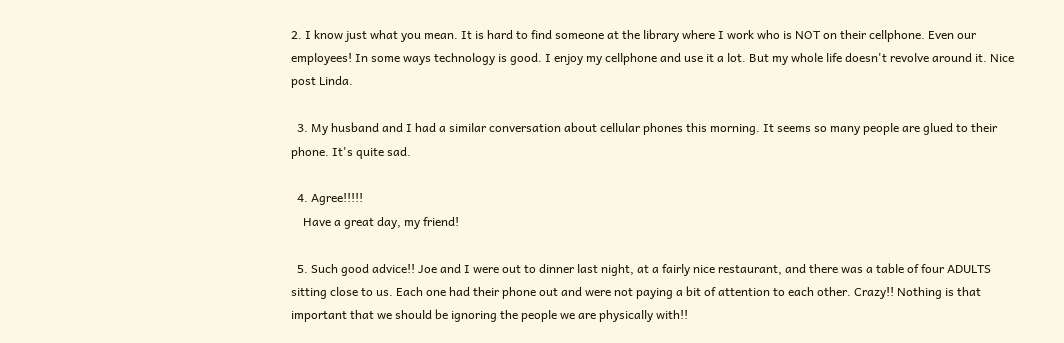2. I know just what you mean. It is hard to find someone at the library where I work who is NOT on their cellphone. Even our employees! In some ways technology is good. I enjoy my cellphone and use it a lot. But my whole life doesn't revolve around it. Nice post Linda.

  3. My husband and I had a similar conversation about cellular phones this morning. It seems so many people are glued to their phone. It's quite sad.

  4. Agree!!!!!
    Have a great day, my friend!

  5. Such good advice!! Joe and I were out to dinner last night, at a fairly nice restaurant, and there was a table of four ADULTS sitting close to us. Each one had their phone out and were not paying a bit of attention to each other. Crazy!! Nothing is that important that we should be ignoring the people we are physically with!!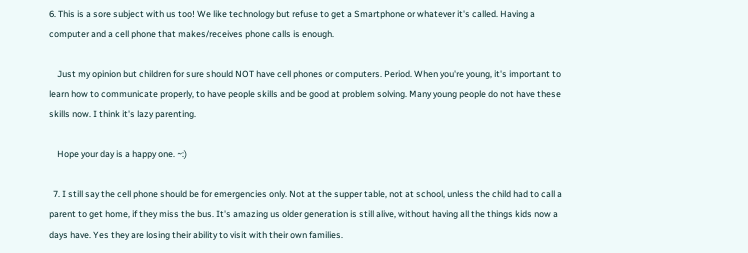6. This is a sore subject with us too! We like technology but refuse to get a Smartphone or whatever it's called. Having a computer and a cell phone that makes/receives phone calls is enough.

    Just my opinion but children for sure should NOT have cell phones or computers. Period. When you're young, it's important to learn how to communicate properly, to have people skills and be good at problem solving. Many young people do not have these skills now. I think it's lazy parenting.

    Hope your day is a happy one. ~:)

  7. I still say the cell phone should be for emergencies only. Not at the supper table, not at school, unless the child had to call a parent to get home, if they miss the bus. It's amazing us older generation is still alive, without having all the things kids now a days have. Yes they are losing their ability to visit with their own families.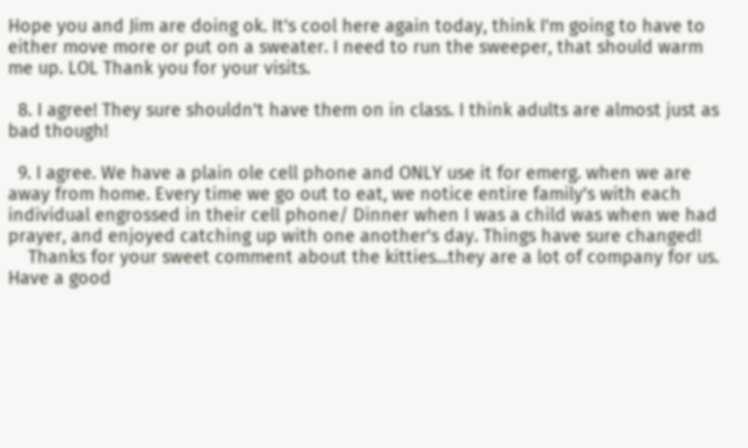Hope you and Jim are doing ok. It's cool here again today, think I'm going to have to either move more or put on a sweater. I need to run the sweeper, that should warm me up. LOL Thank you for your visits.

  8. I agree! They sure shouldn't have them on in class. I think adults are almost just as bad though!

  9. I agree. We have a plain ole cell phone and ONLY use it for emerg. when we are away from home. Every time we go out to eat, we notice entire family's with each individual engrossed in their cell phone/ Dinner when I was a child was when we had prayer, and enjoyed catching up with one another's day. Things have sure changed!
    Thanks for your sweet comment about the kitties...they are a lot of company for us. Have a good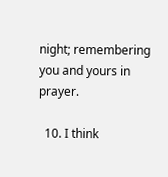night; remembering you and yours in prayer.

  10. I think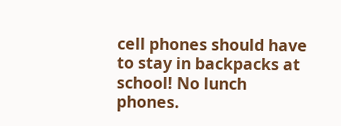cell phones should have to stay in backpacks at school! No lunch phones.